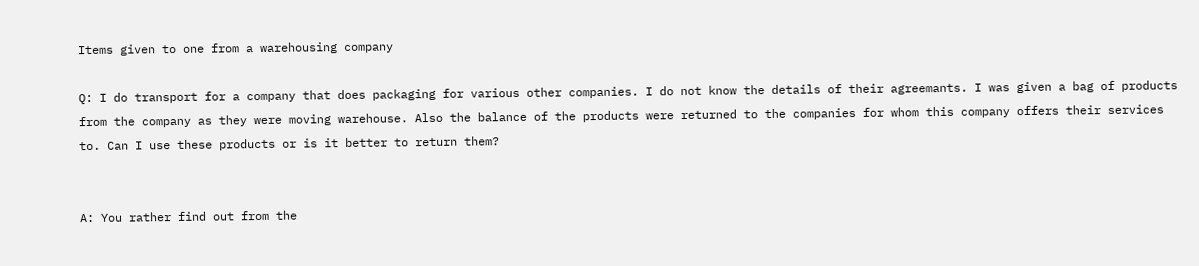Items given to one from a warehousing company

Q: I do transport for a company that does packaging for various other companies. I do not know the details of their agreemants. I was given a bag of products from the company as they were moving warehouse. Also the balance of the products were returned to the companies for whom this company offers their services to. Can I use these products or is it better to return them?


A: You rather find out from the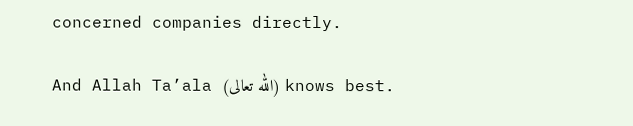concerned companies directly.

And Allah Ta’ala (الله تعالى) knows best.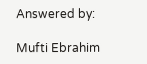Answered by:

Mufti Ebrahim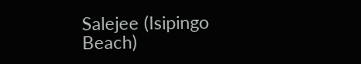Salejee (Isipingo Beach)